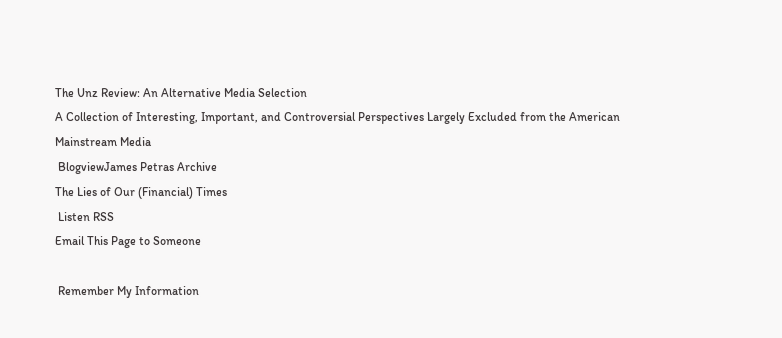The Unz Review: An Alternative Media Selection
A Collection of Interesting, Important, and Controversial Perspectives Largely Excluded from the American Mainstream Media
 BlogviewJames Petras Archive
The Lies of Our (Financial) Times
 Listen RSS
Email This Page to Someone

 Remember My Information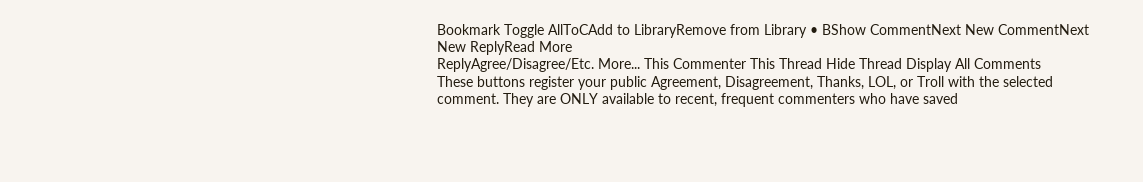Bookmark Toggle AllToCAdd to LibraryRemove from Library • BShow CommentNext New CommentNext New ReplyRead More
ReplyAgree/Disagree/Etc. More... This Commenter This Thread Hide Thread Display All Comments
These buttons register your public Agreement, Disagreement, Thanks, LOL, or Troll with the selected comment. They are ONLY available to recent, frequent commenters who have saved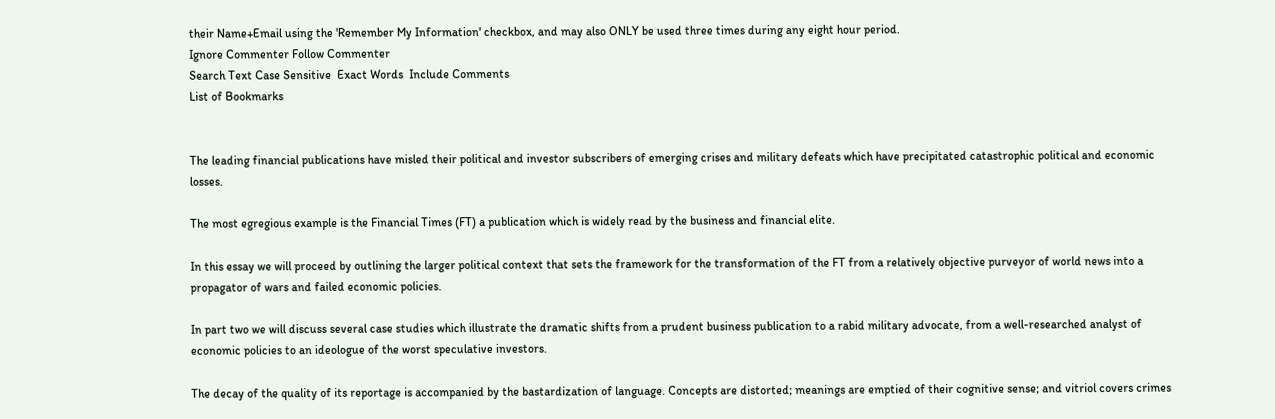their Name+Email using the 'Remember My Information' checkbox, and may also ONLY be used three times during any eight hour period.
Ignore Commenter Follow Commenter
Search Text Case Sensitive  Exact Words  Include Comments
List of Bookmarks


The leading financial publications have misled their political and investor subscribers of emerging crises and military defeats which have precipitated catastrophic political and economic losses.

The most egregious example is the Financial Times (FT) a publication which is widely read by the business and financial elite.

In this essay we will proceed by outlining the larger political context that sets the framework for the transformation of the FT from a relatively objective purveyor of world news into a propagator of wars and failed economic policies.

In part two we will discuss several case studies which illustrate the dramatic shifts from a prudent business publication to a rabid military advocate, from a well-researched analyst of economic policies to an ideologue of the worst speculative investors.

The decay of the quality of its reportage is accompanied by the bastardization of language. Concepts are distorted; meanings are emptied of their cognitive sense; and vitriol covers crimes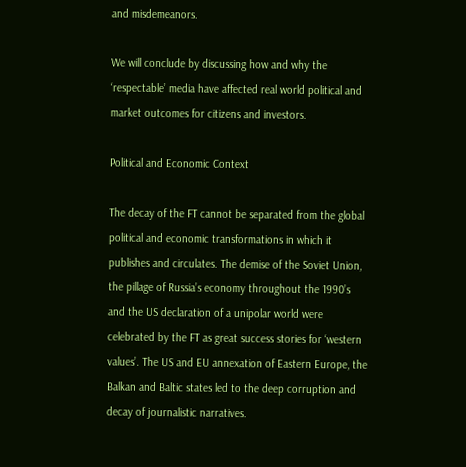and misdemeanors.

We will conclude by discussing how and why the ‘respectable’ media have affected real world political and market outcomes for citizens and investors.

Political and Economic Context

The decay of the FT cannot be separated from the global political and economic transformations in which it publishes and circulates. The demise of the Soviet Union, the pillage of Russia’s economy throughout the 1990’s and the US declaration of a unipolar world were celebrated by the FT as great success stories for ‘western values’. The US and EU annexation of Eastern Europe, the Balkan and Baltic states led to the deep corruption and decay of journalistic narratives.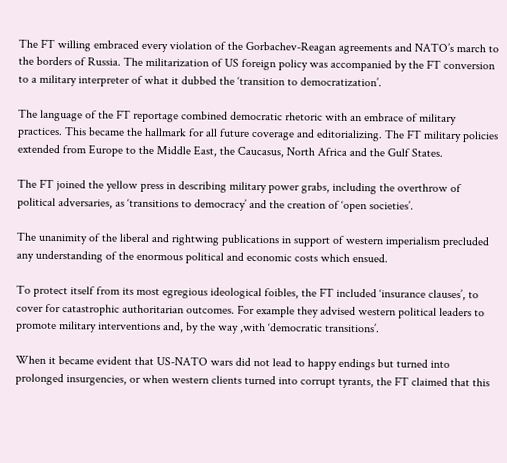The FT willing embraced every violation of the Gorbachev-Reagan agreements and NATO’s march to the borders of Russia. The militarization of US foreign policy was accompanied by the FT conversion to a military interpreter of what it dubbed the ‘transition to democratization’.

The language of the FT reportage combined democratic rhetoric with an embrace of military practices. This became the hallmark for all future coverage and editorializing. The FT military policies extended from Europe to the Middle East, the Caucasus, North Africa and the Gulf States.

The FT joined the yellow press in describing military power grabs, including the overthrow of political adversaries, as ‘transitions to democracy’ and the creation of ‘open societies’.

The unanimity of the liberal and rightwing publications in support of western imperialism precluded any understanding of the enormous political and economic costs which ensued.

To protect itself from its most egregious ideological foibles, the FT included ‘insurance clauses’, to cover for catastrophic authoritarian outcomes. For example they advised western political leaders to promote military interventions and, by the way ,with ‘democratic transitions’.

When it became evident that US-NATO wars did not lead to happy endings but turned into prolonged insurgencies, or when western clients turned into corrupt tyrants, the FT claimed that this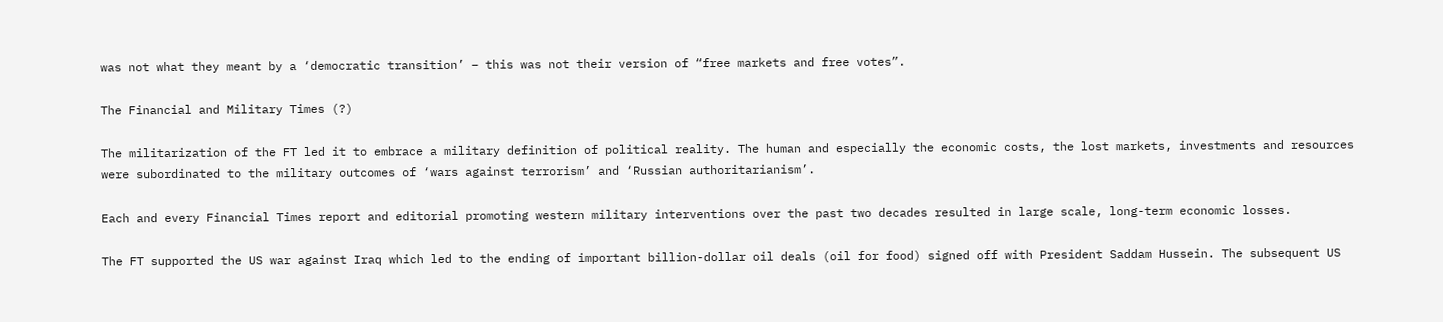was not what they meant by a ‘democratic transition’ – this was not their version of “free markets and free votes”.

The Financial and Military Times (?)

The militarization of the FT led it to embrace a military definition of political reality. The human and especially the economic costs, the lost markets, investments and resources were subordinated to the military outcomes of ‘wars against terrorism’ and ‘Russian authoritarianism’.

Each and every Financial Times report and editorial promoting western military interventions over the past two decades resulted in large scale, long-term economic losses.

The FT supported the US war against Iraq which led to the ending of important billion-dollar oil deals (oil for food) signed off with President Saddam Hussein. The subsequent US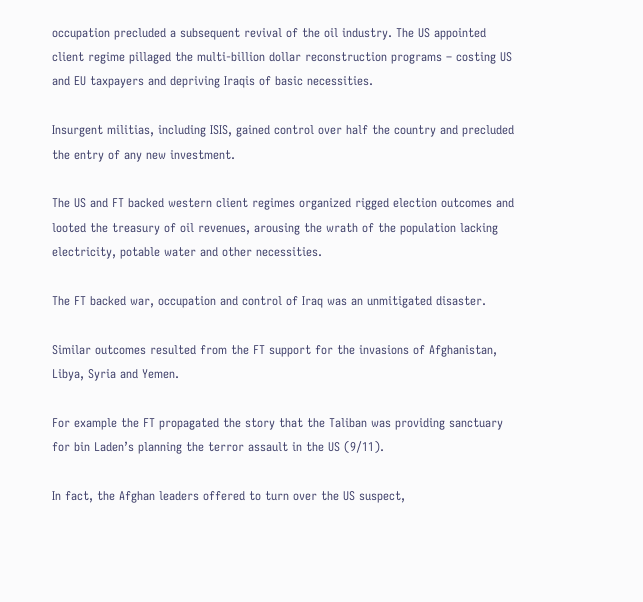occupation precluded a subsequent revival of the oil industry. The US appointed client regime pillaged the multi-billion dollar reconstruction programs – costing US and EU taxpayers and depriving Iraqis of basic necessities.

Insurgent militias, including ISIS, gained control over half the country and precluded the entry of any new investment.

The US and FT backed western client regimes organized rigged election outcomes and looted the treasury of oil revenues, arousing the wrath of the population lacking electricity, potable water and other necessities.

The FT backed war, occupation and control of Iraq was an unmitigated disaster.

Similar outcomes resulted from the FT support for the invasions of Afghanistan, Libya, Syria and Yemen.

For example the FT propagated the story that the Taliban was providing sanctuary for bin Laden’s planning the terror assault in the US (9/11).

In fact, the Afghan leaders offered to turn over the US suspect,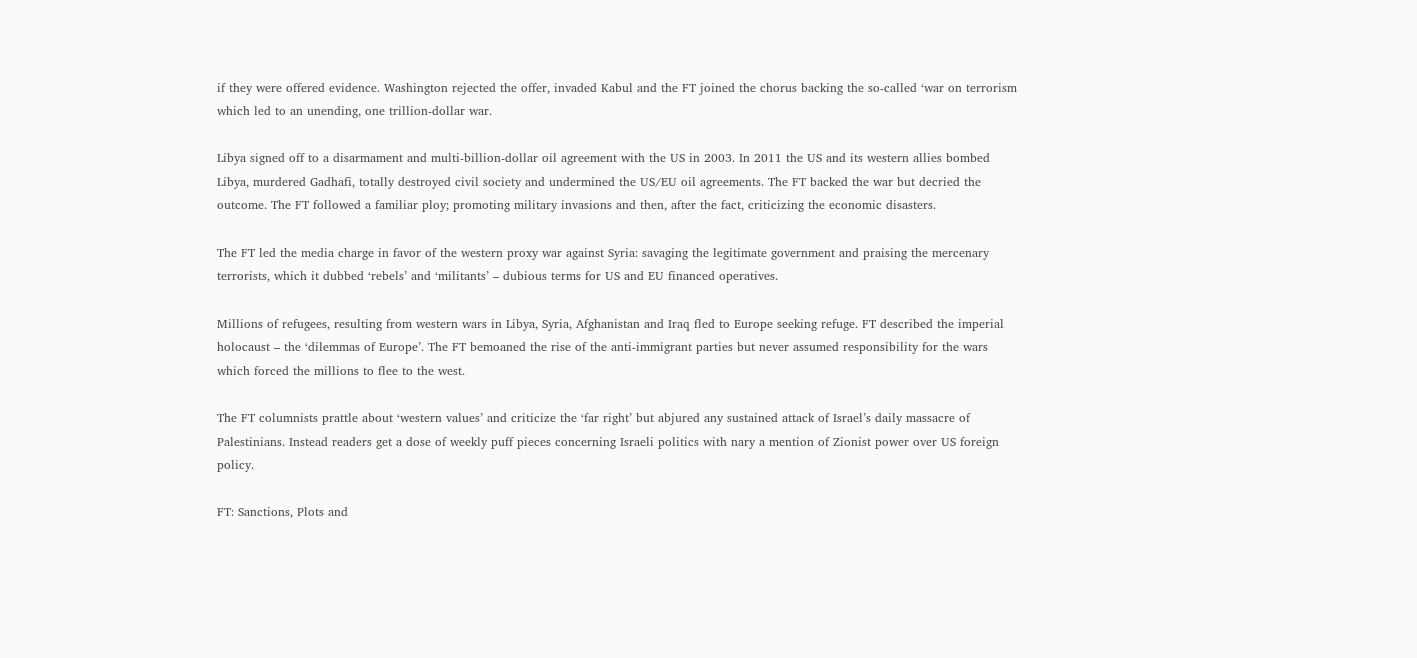if they were offered evidence. Washington rejected the offer, invaded Kabul and the FT joined the chorus backing the so-called ‘war on terrorism which led to an unending, one trillion-dollar war.

Libya signed off to a disarmament and multi-billion-dollar oil agreement with the US in 2003. In 2011 the US and its western allies bombed Libya, murdered Gadhafi, totally destroyed civil society and undermined the US/EU oil agreements. The FT backed the war but decried the outcome. The FT followed a familiar ploy; promoting military invasions and then, after the fact, criticizing the economic disasters.

The FT led the media charge in favor of the western proxy war against Syria: savaging the legitimate government and praising the mercenary terrorists, which it dubbed ‘rebels’ and ‘militants’ – dubious terms for US and EU financed operatives.

Millions of refugees, resulting from western wars in Libya, Syria, Afghanistan and Iraq fled to Europe seeking refuge. FT described the imperial holocaust – the ‘dilemmas of Europe’. The FT bemoaned the rise of the anti-immigrant parties but never assumed responsibility for the wars which forced the millions to flee to the west.

The FT columnists prattle about ‘western values’ and criticize the ‘far right’ but abjured any sustained attack of Israel’s daily massacre of Palestinians. Instead readers get a dose of weekly puff pieces concerning Israeli politics with nary a mention of Zionist power over US foreign policy.

FT: Sanctions, Plots and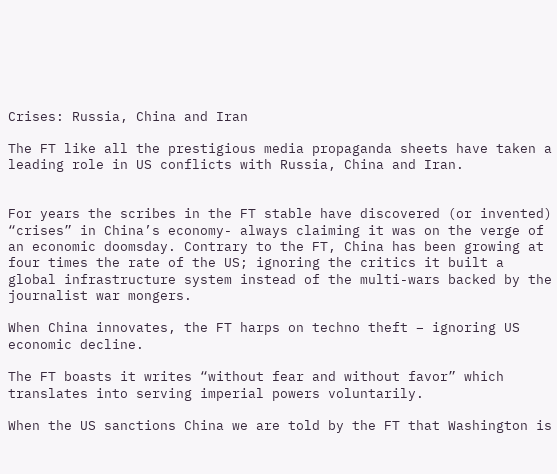Crises: Russia, China and Iran

The FT like all the prestigious media propaganda sheets have taken a leading role in US conflicts with Russia, China and Iran.


For years the scribes in the FT stable have discovered (or invented) “crises” in China’s economy- always claiming it was on the verge of an economic doomsday. Contrary to the FT, China has been growing at four times the rate of the US; ignoring the critics it built a global infrastructure system instead of the multi-wars backed by the journalist war mongers.

When China innovates, the FT harps on techno theft – ignoring US economic decline.

The FT boasts it writes “without fear and without favor” which translates into serving imperial powers voluntarily.

When the US sanctions China we are told by the FT that Washington is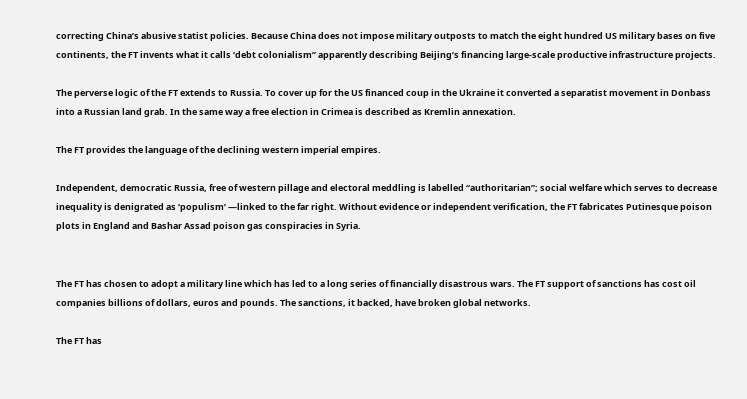correcting China’s abusive statist policies. Because China does not impose military outposts to match the eight hundred US military bases on five continents, the FT invents what it calls ‘debt colonialism” apparently describing Beijing’s financing large-scale productive infrastructure projects.

The perverse logic of the FT extends to Russia. To cover up for the US financed coup in the Ukraine it converted a separatist movement in Donbass into a Russian land grab. In the same way a free election in Crimea is described as Kremlin annexation.

The FT provides the language of the declining western imperial empires.

Independent, democratic Russia, free of western pillage and electoral meddling is labelled “authoritarian”; social welfare which serves to decrease inequality is denigrated as ‘populism’ —linked to the far right. Without evidence or independent verification, the FT fabricates Putinesque poison plots in England and Bashar Assad poison gas conspiracies in Syria.


The FT has chosen to adopt a military line which has led to a long series of financially disastrous wars. The FT support of sanctions has cost oil companies billions of dollars, euros and pounds. The sanctions, it backed, have broken global networks.

The FT has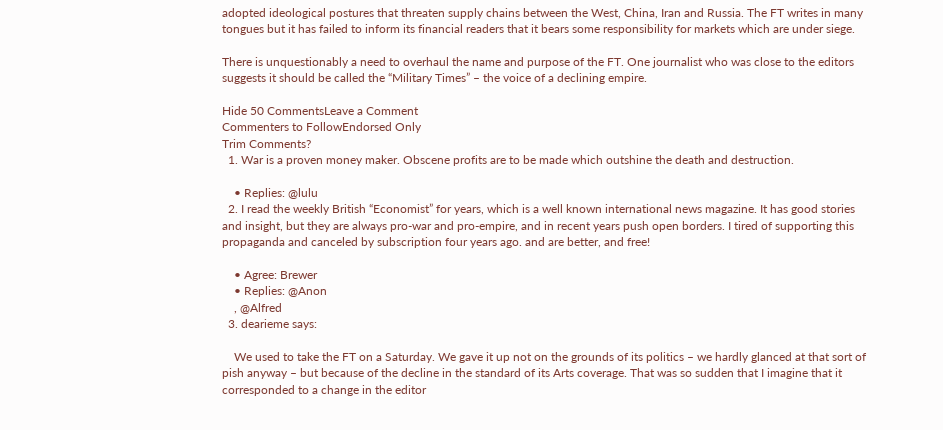adopted ideological postures that threaten supply chains between the West, China, Iran and Russia. The FT writes in many tongues but it has failed to inform its financial readers that it bears some responsibility for markets which are under siege.

There is unquestionably a need to overhaul the name and purpose of the FT. One journalist who was close to the editors suggests it should be called the “Military Times” – the voice of a declining empire.

Hide 50 CommentsLeave a Comment
Commenters to FollowEndorsed Only
Trim Comments?
  1. War is a proven money maker. Obscene profits are to be made which outshine the death and destruction.

    • Replies: @lulu
  2. I read the weekly British “Economist” for years, which is a well known international news magazine. It has good stories and insight, but they are always pro-war and pro-empire, and in recent years push open borders. I tired of supporting this propaganda and canceled by subscription four years ago. and are better, and free!

    • Agree: Brewer
    • Replies: @Anon
    , @Alfred
  3. dearieme says:

    We used to take the FT on a Saturday. We gave it up not on the grounds of its politics – we hardly glanced at that sort of pish anyway – but because of the decline in the standard of its Arts coverage. That was so sudden that I imagine that it corresponded to a change in the editor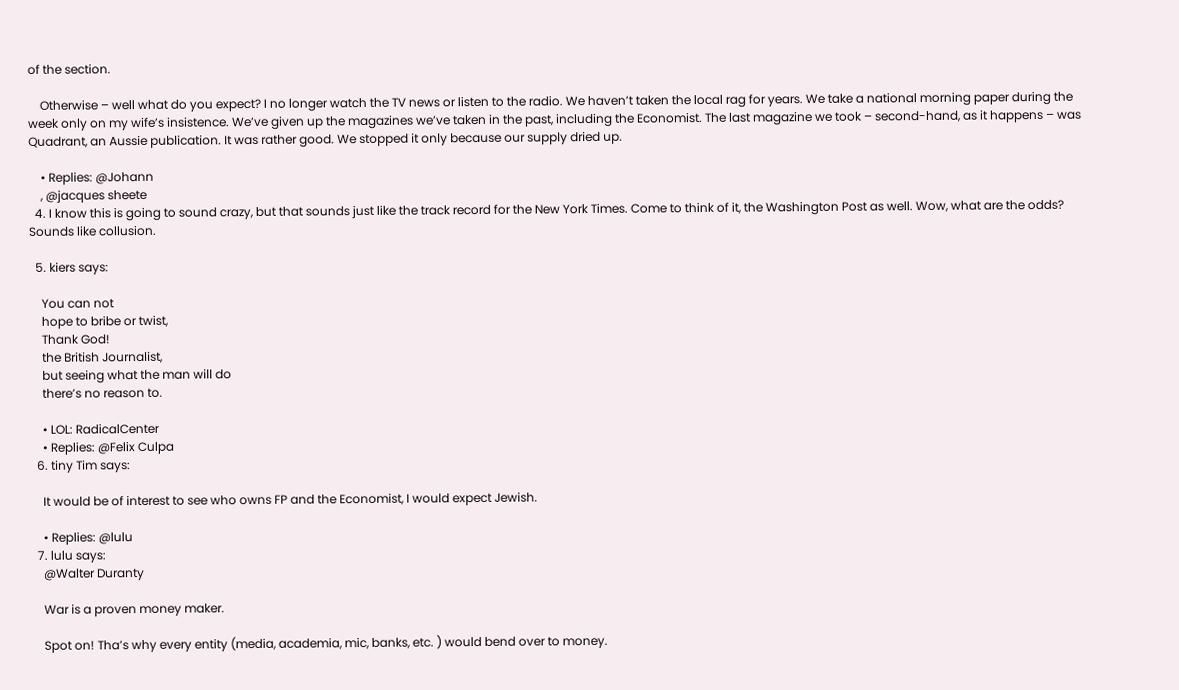of the section.

    Otherwise – well what do you expect? I no longer watch the TV news or listen to the radio. We haven’t taken the local rag for years. We take a national morning paper during the week only on my wife’s insistence. We’ve given up the magazines we’ve taken in the past, including the Economist. The last magazine we took – second-hand, as it happens – was Quadrant, an Aussie publication. It was rather good. We stopped it only because our supply dried up.

    • Replies: @Johann
    , @jacques sheete
  4. I know this is going to sound crazy, but that sounds just like the track record for the New York Times. Come to think of it, the Washington Post as well. Wow, what are the odds? Sounds like collusion.

  5. kiers says:

    You can not
    hope to bribe or twist,
    Thank God!
    the British Journalist,
    but seeing what the man will do
    there’s no reason to.

    • LOL: RadicalCenter
    • Replies: @Felix Culpa
  6. tiny Tim says:

    It would be of interest to see who owns FP and the Economist, I would expect Jewish.

    • Replies: @lulu
  7. lulu says:
    @Walter Duranty

    War is a proven money maker.

    Spot on! Tha’s why every entity (media, academia, mic, banks, etc. ) would bend over to money.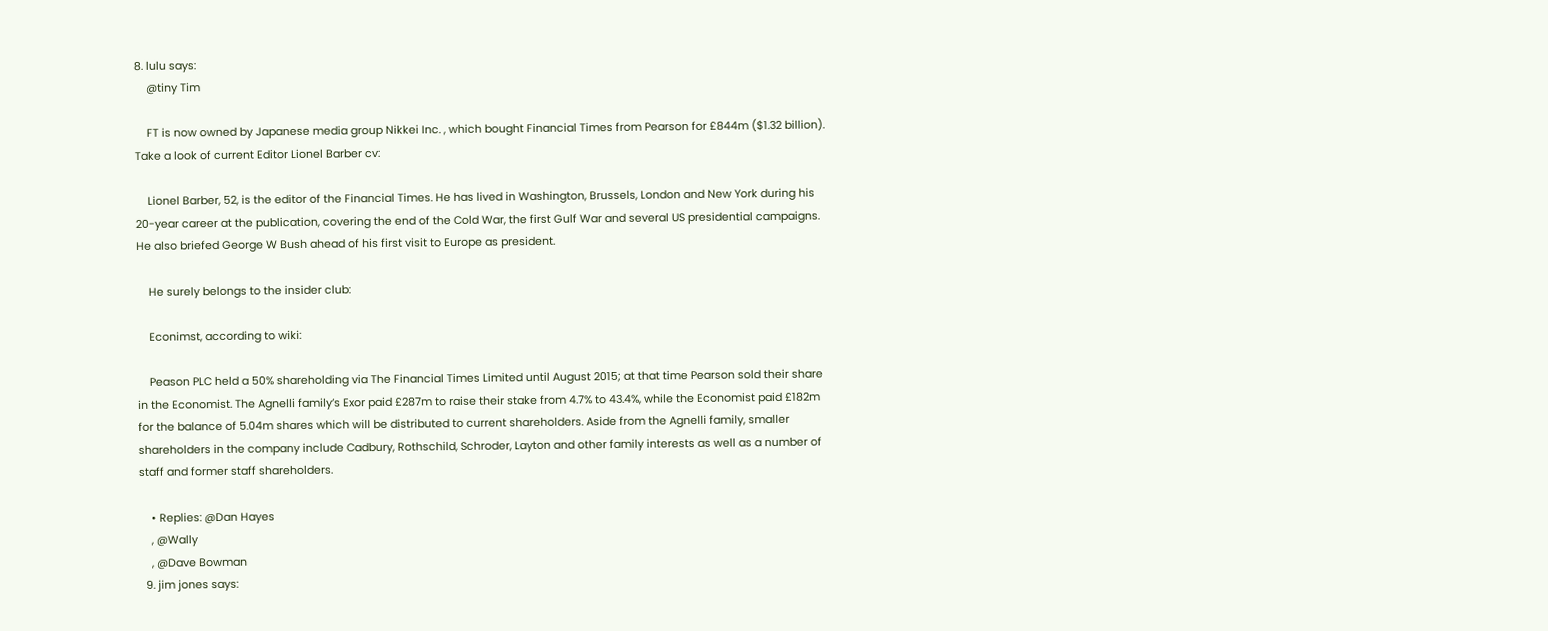8. lulu says:
    @tiny Tim

    FT is now owned by Japanese media group Nikkei Inc. , which bought Financial Times from Pearson for £844m ($1.32 billion). Take a look of current Editor Lionel Barber cv:

    Lionel Barber, 52, is the editor of the Financial Times. He has lived in Washington, Brussels, London and New York during his 20-year career at the publication, covering the end of the Cold War, the first Gulf War and several US presidential campaigns. He also briefed George W Bush ahead of his first visit to Europe as president.

    He surely belongs to the insider club:

    Econimst, according to wiki:

    Peason PLC held a 50% shareholding via The Financial Times Limited until August 2015; at that time Pearson sold their share in the Economist. The Agnelli family’s Exor paid £287m to raise their stake from 4.7% to 43.4%, while the Economist paid £182m for the balance of 5.04m shares which will be distributed to current shareholders. Aside from the Agnelli family, smaller shareholders in the company include Cadbury, Rothschild, Schroder, Layton and other family interests as well as a number of staff and former staff shareholders.

    • Replies: @Dan Hayes
    , @Wally
    , @Dave Bowman
  9. jim jones says: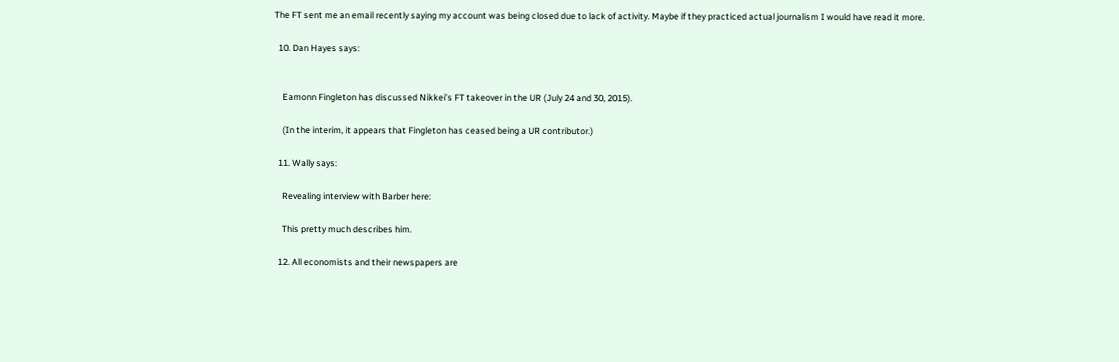The FT sent me an email recently saying my account was being closed due to lack of activity. Maybe if they practiced actual journalism I would have read it more.

  10. Dan Hayes says:


    Eamonn Fingleton has discussed Nikkei’s FT takeover in the UR (July 24 and 30, 2015).

    (In the interim, it appears that Fingleton has ceased being a UR contributor.)

  11. Wally says:

    Revealing interview with Barber here:

    This pretty much describes him.

  12. All economists and their newspapers are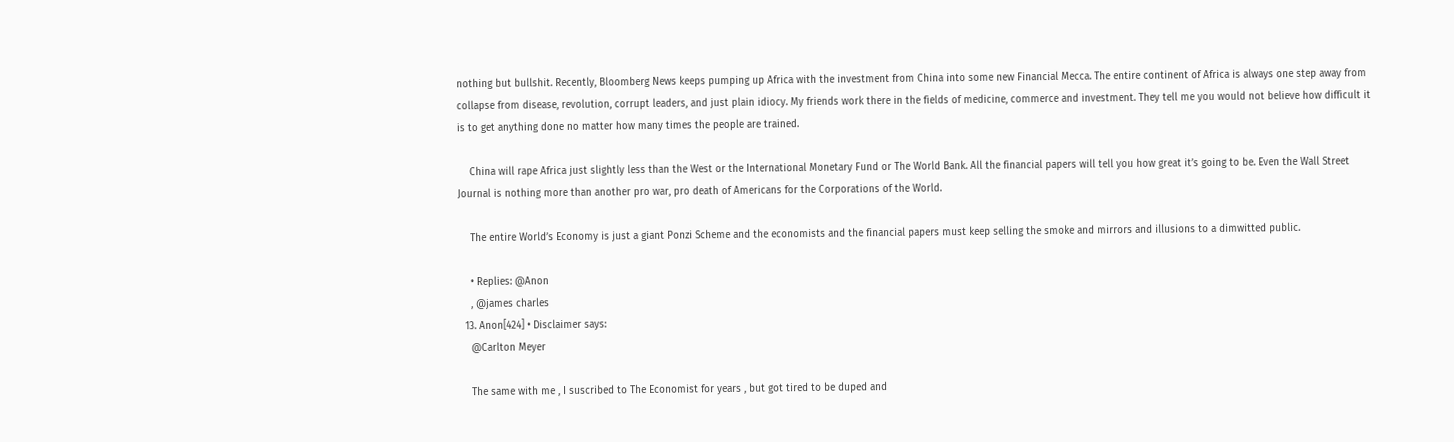nothing but bullshit. Recently, Bloomberg News keeps pumping up Africa with the investment from China into some new Financial Mecca. The entire continent of Africa is always one step away from collapse from disease, revolution, corrupt leaders, and just plain idiocy. My friends work there in the fields of medicine, commerce and investment. They tell me you would not believe how difficult it is to get anything done no matter how many times the people are trained.

    China will rape Africa just slightly less than the West or the International Monetary Fund or The World Bank. All the financial papers will tell you how great it’s going to be. Even the Wall Street Journal is nothing more than another pro war, pro death of Americans for the Corporations of the World.

    The entire World’s Economy is just a giant Ponzi Scheme and the economists and the financial papers must keep selling the smoke and mirrors and illusions to a dimwitted public.

    • Replies: @Anon
    , @james charles
  13. Anon[424] • Disclaimer says:
    @Carlton Meyer

    The same with me , I suscribed to The Economist for years , but got tired to be duped and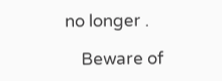no longer .

    Beware of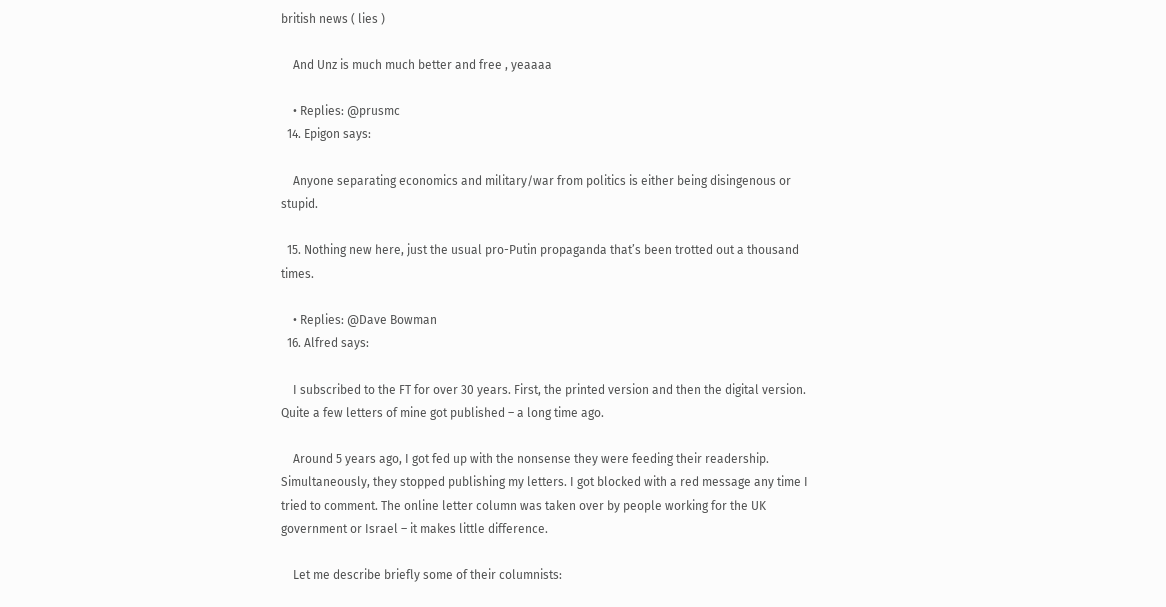british news ( lies )

    And Unz is much much better and free , yeaaaa

    • Replies: @prusmc
  14. Epigon says:

    Anyone separating economics and military/war from politics is either being disingenous or stupid.

  15. Nothing new here, just the usual pro-Putin propaganda that’s been trotted out a thousand times.

    • Replies: @Dave Bowman
  16. Alfred says:

    I subscribed to the FT for over 30 years. First, the printed version and then the digital version. Quite a few letters of mine got published – a long time ago.

    Around 5 years ago, I got fed up with the nonsense they were feeding their readership. Simultaneously, they stopped publishing my letters. I got blocked with a red message any time I tried to comment. The online letter column was taken over by people working for the UK government or Israel – it makes little difference.

    Let me describe briefly some of their columnists: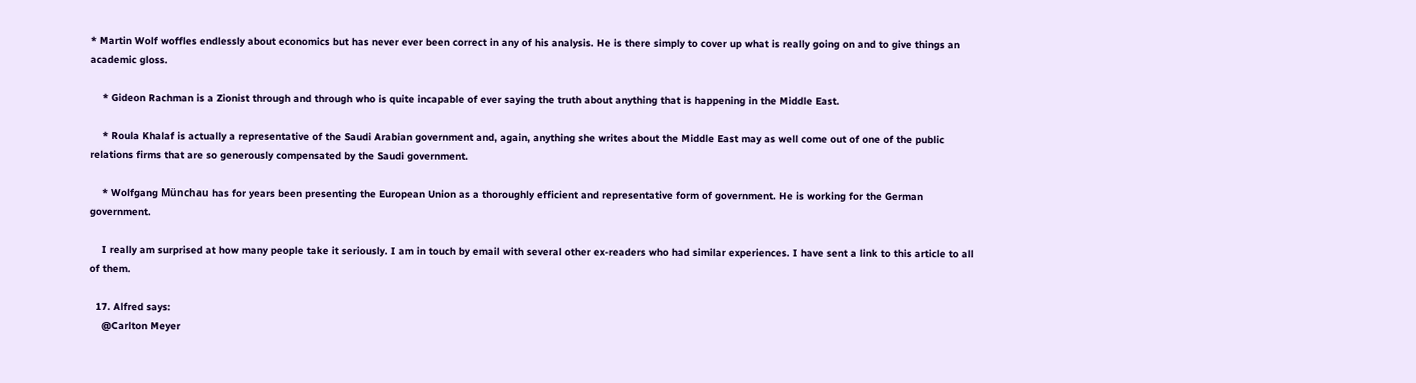* Martin Wolf woffles endlessly about economics but has never ever been correct in any of his analysis. He is there simply to cover up what is really going on and to give things an academic gloss.

    * Gideon Rachman is a Zionist through and through who is quite incapable of ever saying the truth about anything that is happening in the Middle East.

    * Roula Khalaf is actually a representative of the Saudi Arabian government and, again, anything she writes about the Middle East may as well come out of one of the public relations firms that are so generously compensated by the Saudi government.

    * Wolfgang Münchau has for years been presenting the European Union as a thoroughly efficient and representative form of government. He is working for the German government.

    I really am surprised at how many people take it seriously. I am in touch by email with several other ex-readers who had similar experiences. I have sent a link to this article to all of them.

  17. Alfred says:
    @Carlton Meyer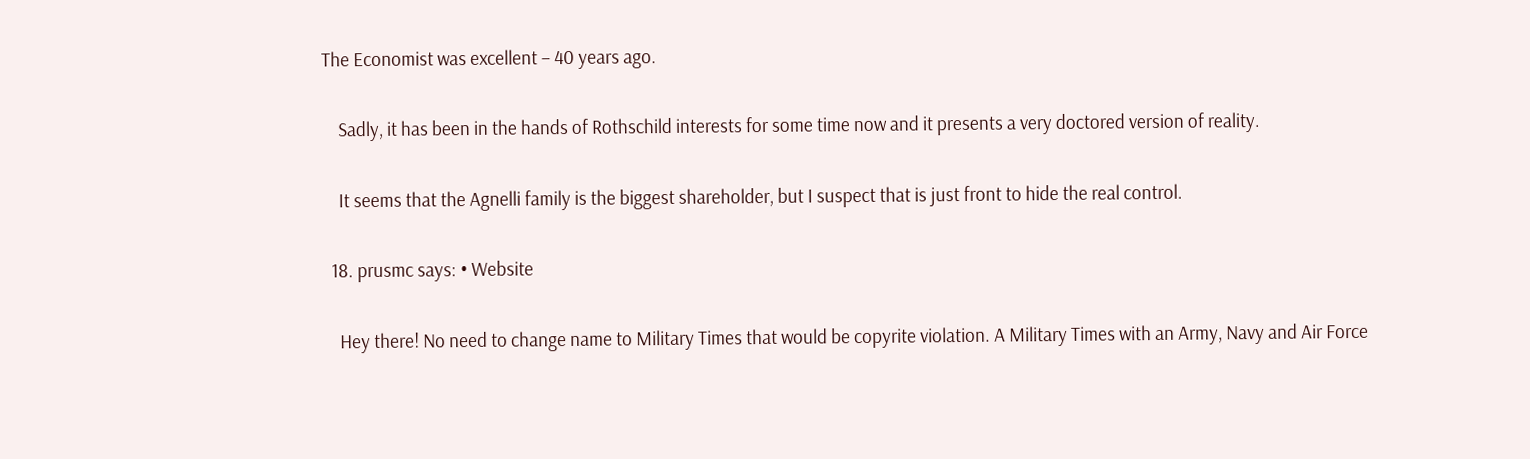The Economist was excellent – 40 years ago.

    Sadly, it has been in the hands of Rothschild interests for some time now and it presents a very doctored version of reality.

    It seems that the Agnelli family is the biggest shareholder, but I suspect that is just front to hide the real control.

  18. prusmc says: • Website

    Hey there! No need to change name to Military Times that would be copyrite violation. A Military Times with an Army, Navy and Air Force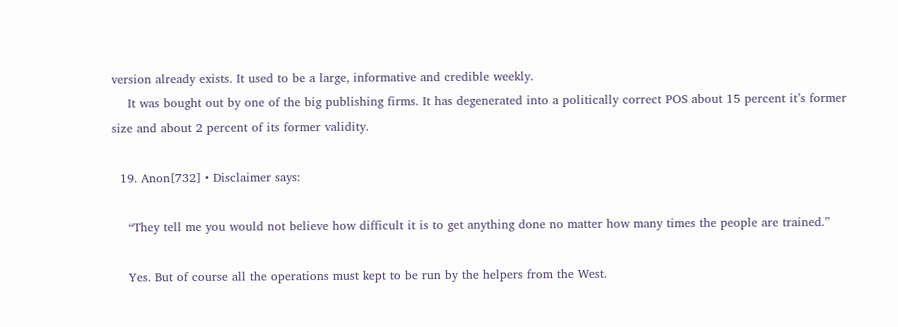version already exists. It used to be a large, informative and credible weekly.
    It was bought out by one of the big publishing firms. It has degenerated into a politically correct POS about 15 percent it’s former size and about 2 percent of its former validity.

  19. Anon[732] • Disclaimer says:

    “They tell me you would not believe how difficult it is to get anything done no matter how many times the people are trained.”

    Yes. But of course all the operations must kept to be run by the helpers from the West.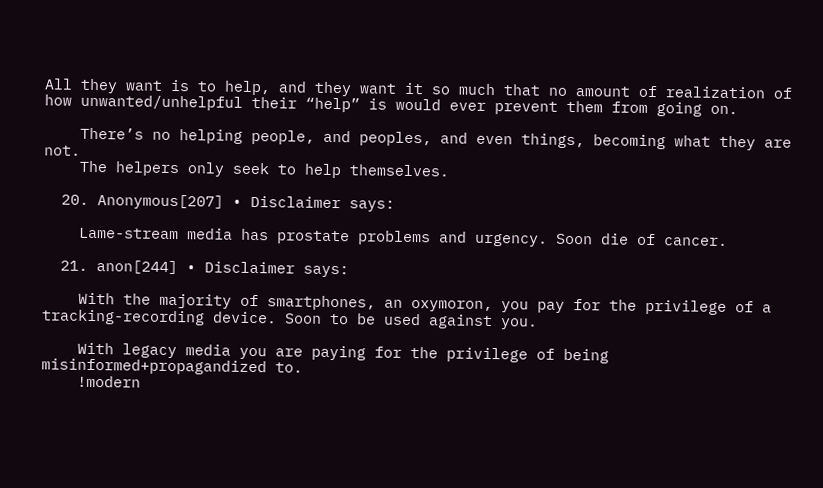All they want is to help, and they want it so much that no amount of realization of how unwanted/unhelpful their “help” is would ever prevent them from going on.

    There’s no helping people, and peoples, and even things, becoming what they are not.
    The helpers only seek to help themselves.

  20. Anonymous[207] • Disclaimer says:

    Lame-stream media has prostate problems and urgency. Soon die of cancer.

  21. anon[244] • Disclaimer says:

    With the majority of smartphones, an oxymoron, you pay for the privilege of a tracking-recording device. Soon to be used against you.

    With legacy media you are paying for the privilege of being misinformed+propagandized to.
    !modern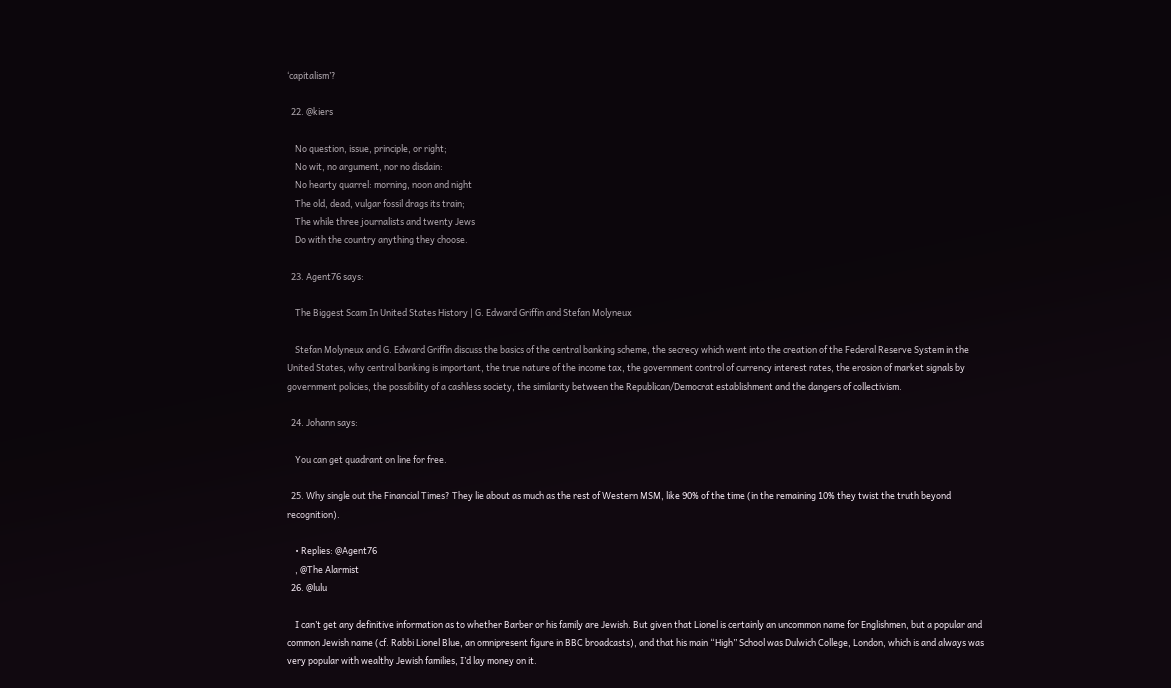‘capitalism’?

  22. @kiers

    No question, issue, principle, or right;
    No wit, no argument, nor no disdain:
    No hearty quarrel: morning, noon and night
    The old, dead, vulgar fossil drags its train;
    The while three journalists and twenty Jews
    Do with the country anything they choose.

  23. Agent76 says:

    The Biggest Scam In United States History | G. Edward Griffin and Stefan Molyneux

    Stefan Molyneux and G. Edward Griffin discuss the basics of the central banking scheme, the secrecy which went into the creation of the Federal Reserve System in the United States, why central banking is important, the true nature of the income tax, the government control of currency interest rates, the erosion of market signals by government policies, the possibility of a cashless society, the similarity between the Republican/Democrat establishment and the dangers of collectivism.

  24. Johann says:

    You can get quadrant on line for free.

  25. Why single out the Financial Times? They lie about as much as the rest of Western MSM, like 90% of the time (in the remaining 10% they twist the truth beyond recognition).

    • Replies: @Agent76
    , @The Alarmist
  26. @lulu

    I can’t get any definitive information as to whether Barber or his family are Jewish. But given that Lionel is certainly an uncommon name for Englishmen, but a popular and common Jewish name (cf. Rabbi Lionel Blue, an omnipresent figure in BBC broadcasts), and that his main “High” School was Dulwich College, London, which is and always was very popular with wealthy Jewish families, I’d lay money on it.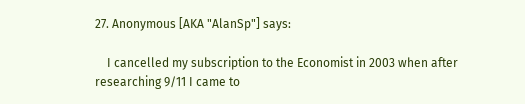27. Anonymous [AKA "AlanSp"] says:

    I cancelled my subscription to the Economist in 2003 when after researching 9/11 I came to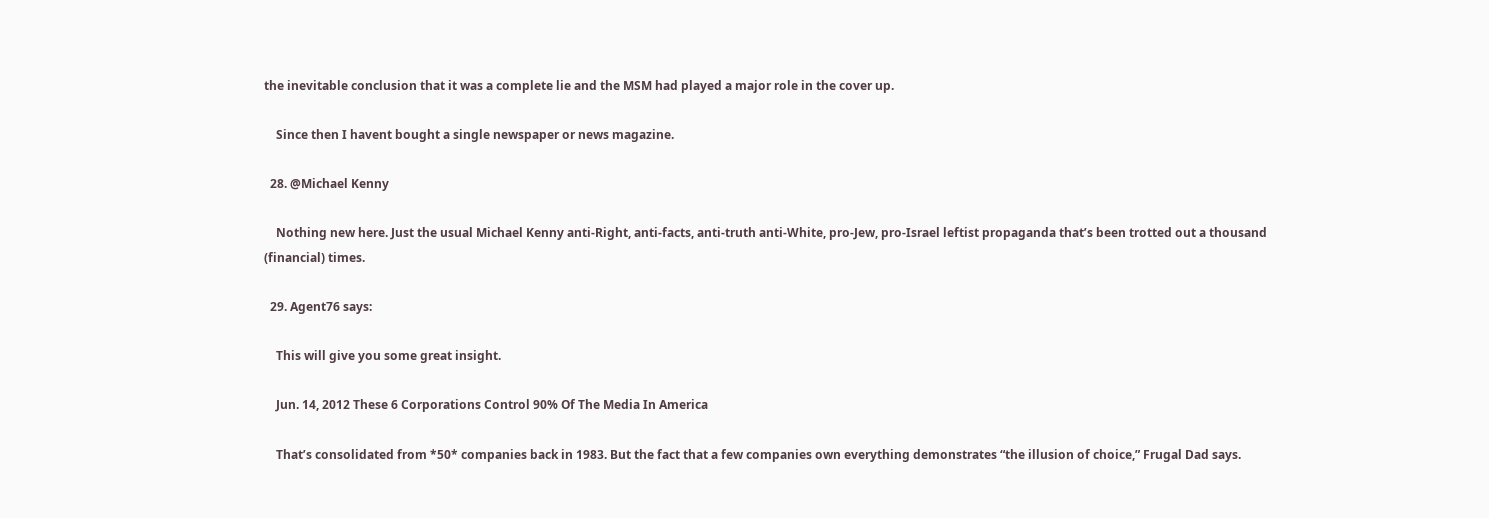the inevitable conclusion that it was a complete lie and the MSM had played a major role in the cover up.

    Since then I havent bought a single newspaper or news magazine.

  28. @Michael Kenny

    Nothing new here. Just the usual Michael Kenny anti-Right, anti-facts, anti-truth anti-White, pro-Jew, pro-Israel leftist propaganda that’s been trotted out a thousand (financial) times.

  29. Agent76 says:

    This will give you some great insight.

    Jun. 14, 2012 These 6 Corporations Control 90% Of The Media In America

    That’s consolidated from *50* companies back in 1983. But the fact that a few companies own everything demonstrates “the illusion of choice,” Frugal Dad says.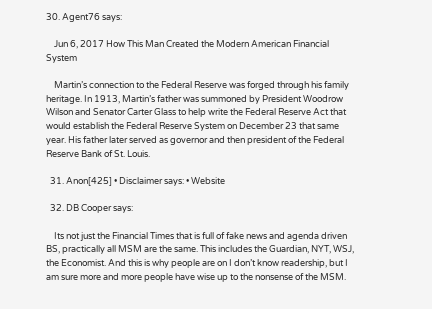30. Agent76 says:

    Jun 6, 2017 How This Man Created the Modern American Financial System

    Martin’s connection to the Federal Reserve was forged through his family heritage. In 1913, Martin’s father was summoned by President Woodrow Wilson and Senator Carter Glass to help write the Federal Reserve Act that would establish the Federal Reserve System on December 23 that same year. His father later served as governor and then president of the Federal Reserve Bank of St. Louis.

  31. Anon[425] • Disclaimer says: • Website

  32. DB Cooper says:

    Its not just the Financial Times that is full of fake news and agenda driven BS, practically all MSM are the same. This includes the Guardian, NYT, WSJ, the Economist. And this is why people are on I don’t know readership, but I am sure more and more people have wise up to the nonsense of the MSM.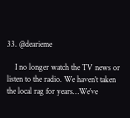33. @dearieme

    I no longer watch the TV news or listen to the radio. We haven’t taken the local rag for years…We’ve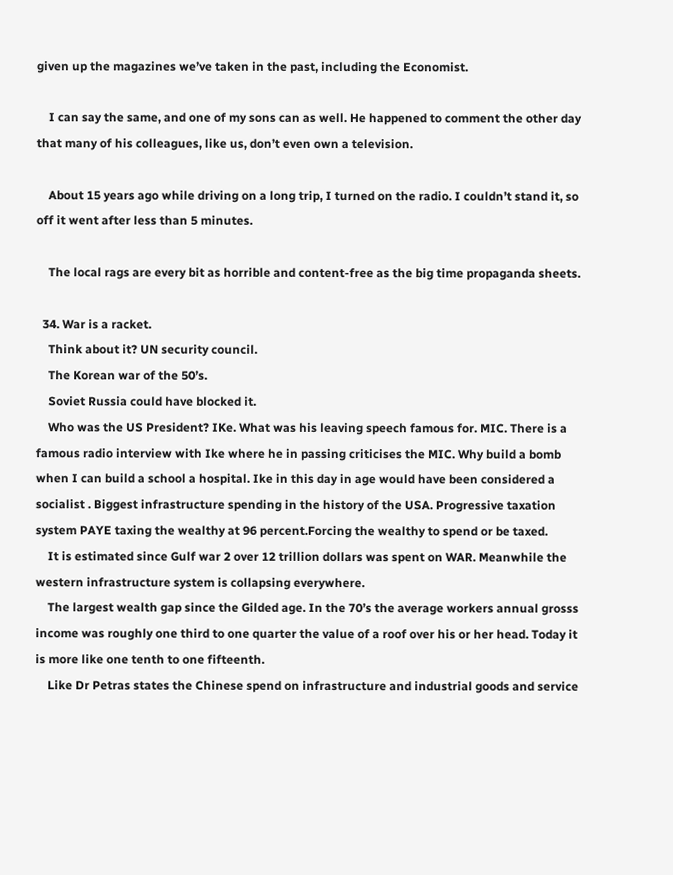given up the magazines we’ve taken in the past, including the Economist.

    I can say the same, and one of my sons can as well. He happened to comment the other day that many of his colleagues, like us, don’t even own a television.

    About 15 years ago while driving on a long trip, I turned on the radio. I couldn’t stand it, so off it went after less than 5 minutes.

    The local rags are every bit as horrible and content-free as the big time propaganda sheets.

  34. War is a racket.
    Think about it? UN security council.
    The Korean war of the 50’s.
    Soviet Russia could have blocked it.
    Who was the US President? IKe. What was his leaving speech famous for. MIC. There is a famous radio interview with Ike where he in passing criticises the MIC. Why build a bomb when I can build a school a hospital. Ike in this day in age would have been considered a socialist . Biggest infrastructure spending in the history of the USA. Progressive taxation system PAYE taxing the wealthy at 96 percent.Forcing the wealthy to spend or be taxed.
    It is estimated since Gulf war 2 over 12 trillion dollars was spent on WAR. Meanwhile the western infrastructure system is collapsing everywhere.
    The largest wealth gap since the Gilded age. In the 70’s the average workers annual grosss income was roughly one third to one quarter the value of a roof over his or her head. Today it is more like one tenth to one fifteenth.
    Like Dr Petras states the Chinese spend on infrastructure and industrial goods and service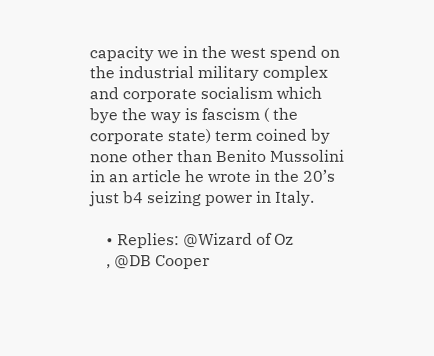capacity we in the west spend on the industrial military complex and corporate socialism which bye the way is fascism ( the corporate state) term coined by none other than Benito Mussolini in an article he wrote in the 20’s just b4 seizing power in Italy.

    • Replies: @Wizard of Oz
    , @DB Cooper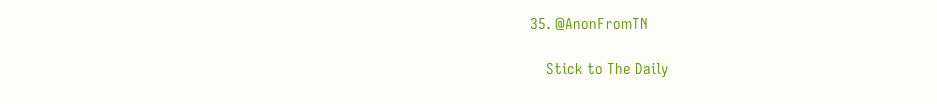35. @AnonFromTN

    Stick to The Daily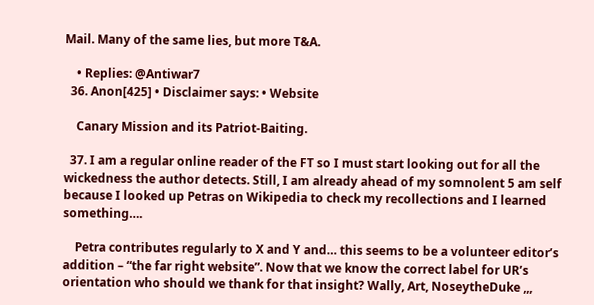Mail. Many of the same lies, but more T&A.

    • Replies: @Antiwar7
  36. Anon[425] • Disclaimer says: • Website

    Canary Mission and its Patriot-Baiting.

  37. I am a regular online reader of the FT so I must start looking out for all the wickedness the author detects. Still, I am already ahead of my somnolent 5 am self because I looked up Petras on Wikipedia to check my recollections and I learned something….

    Petra contributes regularly to X and Y and… this seems to be a volunteer editor’s addition – “the far right website”. Now that we know the correct label for UR’s orientation who should we thank for that insight? Wally, Art, NoseytheDuke ,,,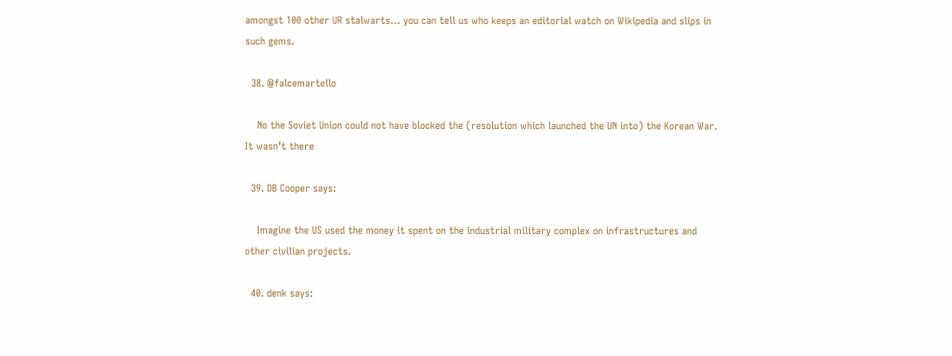amongst 100 other UR stalwarts… you can tell us who keeps an editorial watch on Wikipedia and slips in such gems.

  38. @falcemartello

    No the Soviet Union could not have blocked the (resolution which launched the UN into) the Korean War. It wasn’t there

  39. DB Cooper says:

    Imagine the US used the money it spent on the industrial military complex on infrastructures and other civilian projects.

  40. denk says: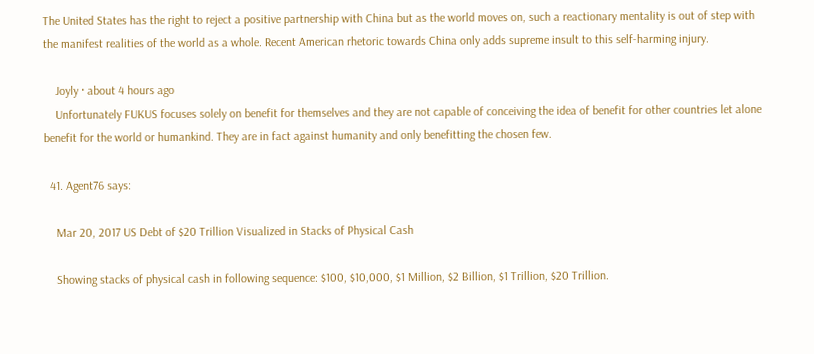The United States has the right to reject a positive partnership with China but as the world moves on, such a reactionary mentality is out of step with the manifest realities of the world as a whole. Recent American rhetoric towards China only adds supreme insult to this self-harming injury.

    Joyly · about 4 hours ago
    Unfortunately FUKUS focuses solely on benefit for themselves and they are not capable of conceiving the idea of benefit for other countries let alone benefit for the world or humankind. They are in fact against humanity and only benefitting the chosen few.

  41. Agent76 says:

    Mar 20, 2017 US Debt of $20 Trillion Visualized in Stacks of Physical Cash

    Showing stacks of physical cash in following sequence: $100, $10,000, $1 Million, $2 Billion, $1 Trillion, $20 Trillion.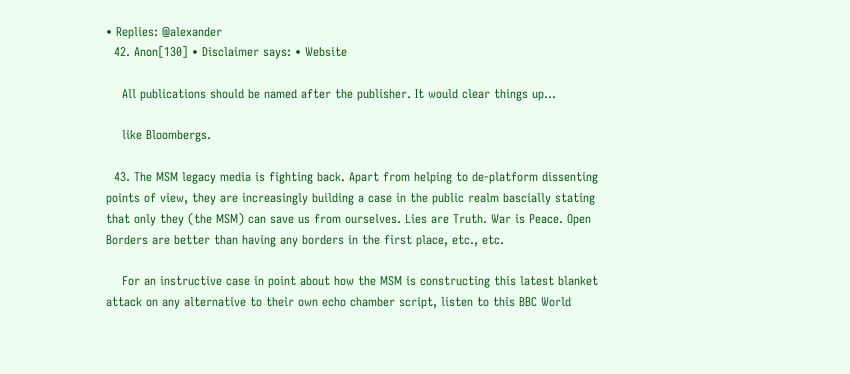• Replies: @alexander
  42. Anon[130] • Disclaimer says: • Website

    All publications should be named after the publisher. It would clear things up…

    like Bloombergs.

  43. The MSM legacy media is fighting back. Apart from helping to de-platform dissenting points of view, they are increasingly building a case in the public realm bascially stating that only they (the MSM) can save us from ourselves. Lies are Truth. War is Peace. Open Borders are better than having any borders in the first place, etc., etc.

    For an instructive case in point about how the MSM is constructing this latest blanket attack on any alternative to their own echo chamber script, listen to this BBC World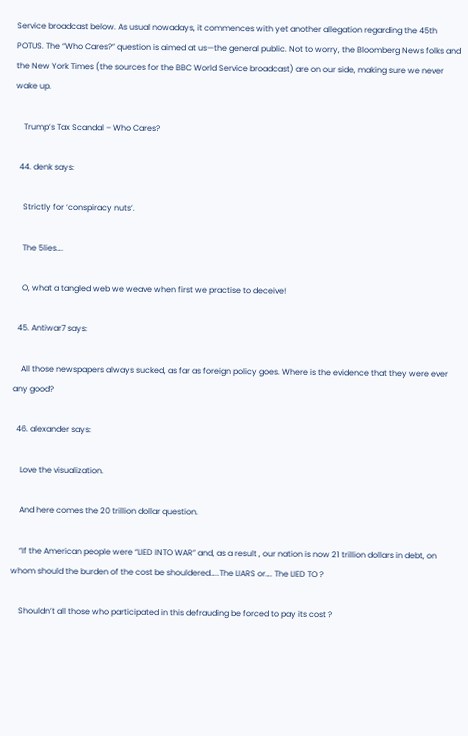Service broadcast below. As usual nowadays, it commences with yet another allegation regarding the 45th POTUS. The “Who Cares?” question is aimed at us—the general public. Not to worry, the Bloomberg News folks and the New York Times (the sources for the BBC World Service broadcast) are on our side, making sure we never wake up.

    Trump’s Tax Scandal – Who Cares?

  44. denk says:

    Strictly for ‘conspiracy nuts’.

    The 5lies….

    O, what a tangled web we weave when first we practise to deceive!

  45. Antiwar7 says:

    All those newspapers always sucked, as far as foreign policy goes. Where is the evidence that they were ever any good?

  46. alexander says:

    Love the visualization.

    And here comes the 20 trillion dollar question.

    “If the American people were “LIED INTO WAR” and, as a result , our nation is now 21 trillion dollars in debt, on whom should the burden of the cost be shouldered…..The LIARS or…. The LIED TO ?

    Shouldn’t all those who participated in this defrauding be forced to pay its cost ?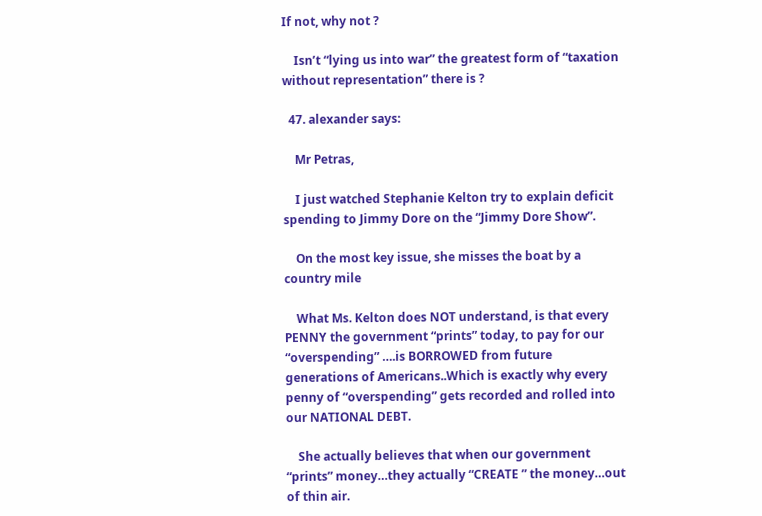If not, why not ?

    Isn’t “lying us into war” the greatest form of “taxation without representation” there is ?

  47. alexander says:

    Mr Petras,

    I just watched Stephanie Kelton try to explain deficit spending to Jimmy Dore on the “Jimmy Dore Show”.

    On the most key issue, she misses the boat by a country mile

    What Ms. Kelton does NOT understand, is that every PENNY the government “prints” today, to pay for our “overspending” ….is BORROWED from future generations of Americans..Which is exactly why every penny of “overspending” gets recorded and rolled into our NATIONAL DEBT.

    She actually believes that when our government “prints” money…they actually “CREATE ” the money…out of thin air.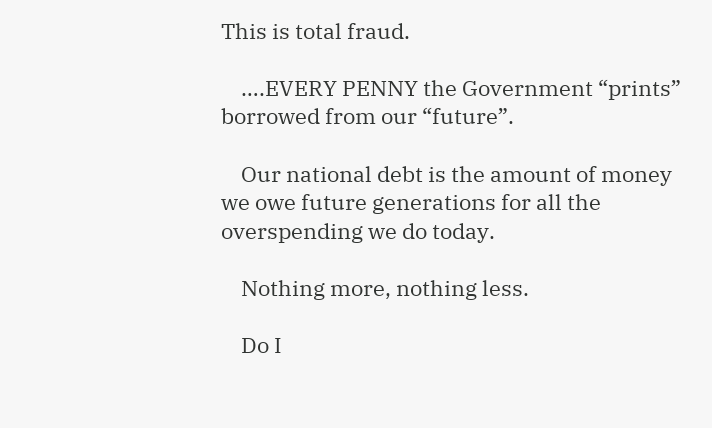This is total fraud.

    ….EVERY PENNY the Government “prints” borrowed from our “future”.

    Our national debt is the amount of money we owe future generations for all the overspending we do today.

    Nothing more, nothing less.

    Do I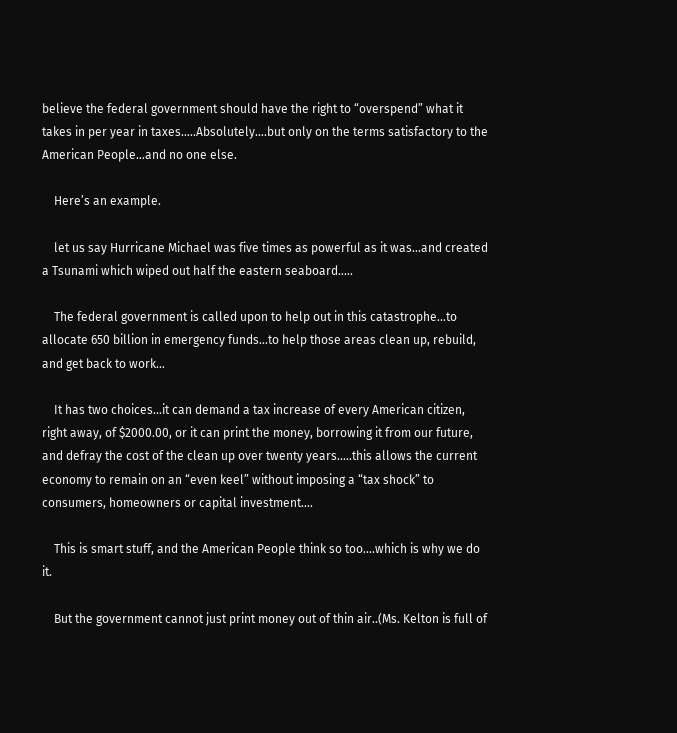believe the federal government should have the right to “overspend” what it takes in per year in taxes…..Absolutely….but only on the terms satisfactory to the American People…and no one else.

    Here’s an example.

    let us say Hurricane Michael was five times as powerful as it was…and created a Tsunami which wiped out half the eastern seaboard…..

    The federal government is called upon to help out in this catastrophe…to allocate 650 billion in emergency funds…to help those areas clean up, rebuild, and get back to work…

    It has two choices…it can demand a tax increase of every American citizen, right away, of $2000.00, or it can print the money, borrowing it from our future, and defray the cost of the clean up over twenty years…..this allows the current economy to remain on an “even keel” without imposing a “tax shock” to consumers, homeowners or capital investment….

    This is smart stuff, and the American People think so too….which is why we do it.

    But the government cannot just print money out of thin air..(Ms. Kelton is full of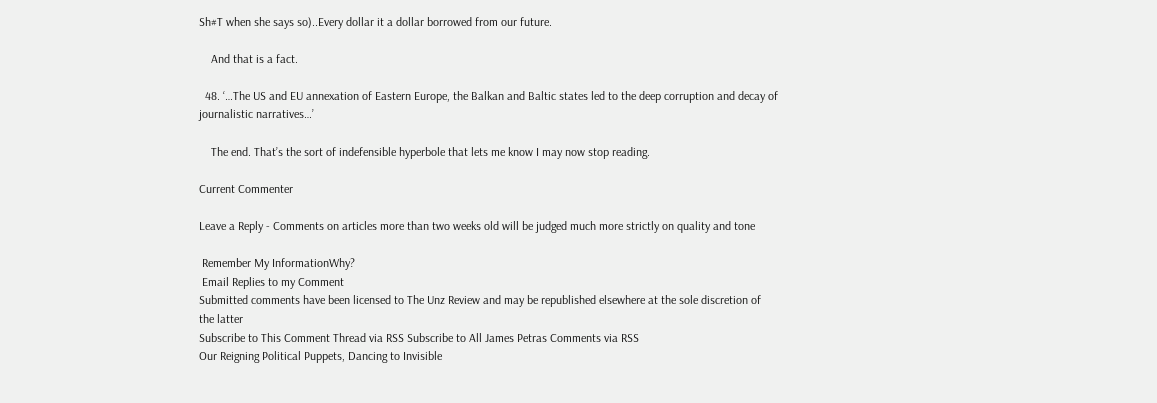Sh#T when she says so)..Every dollar it a dollar borrowed from our future.

    And that is a fact.

  48. ‘…The US and EU annexation of Eastern Europe, the Balkan and Baltic states led to the deep corruption and decay of journalistic narratives…’

    The end. That’s the sort of indefensible hyperbole that lets me know I may now stop reading.

Current Commenter

Leave a Reply - Comments on articles more than two weeks old will be judged much more strictly on quality and tone

 Remember My InformationWhy?
 Email Replies to my Comment
Submitted comments have been licensed to The Unz Review and may be republished elsewhere at the sole discretion of the latter
Subscribe to This Comment Thread via RSS Subscribe to All James Petras Comments via RSS
Our Reigning Political Puppets, Dancing to Invisible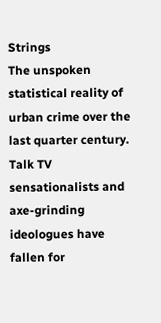Strings
The unspoken statistical reality of urban crime over the last quarter century.
Talk TV sensationalists and axe-grinding ideologues have fallen for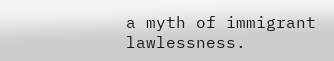a myth of immigrant lawlessness.